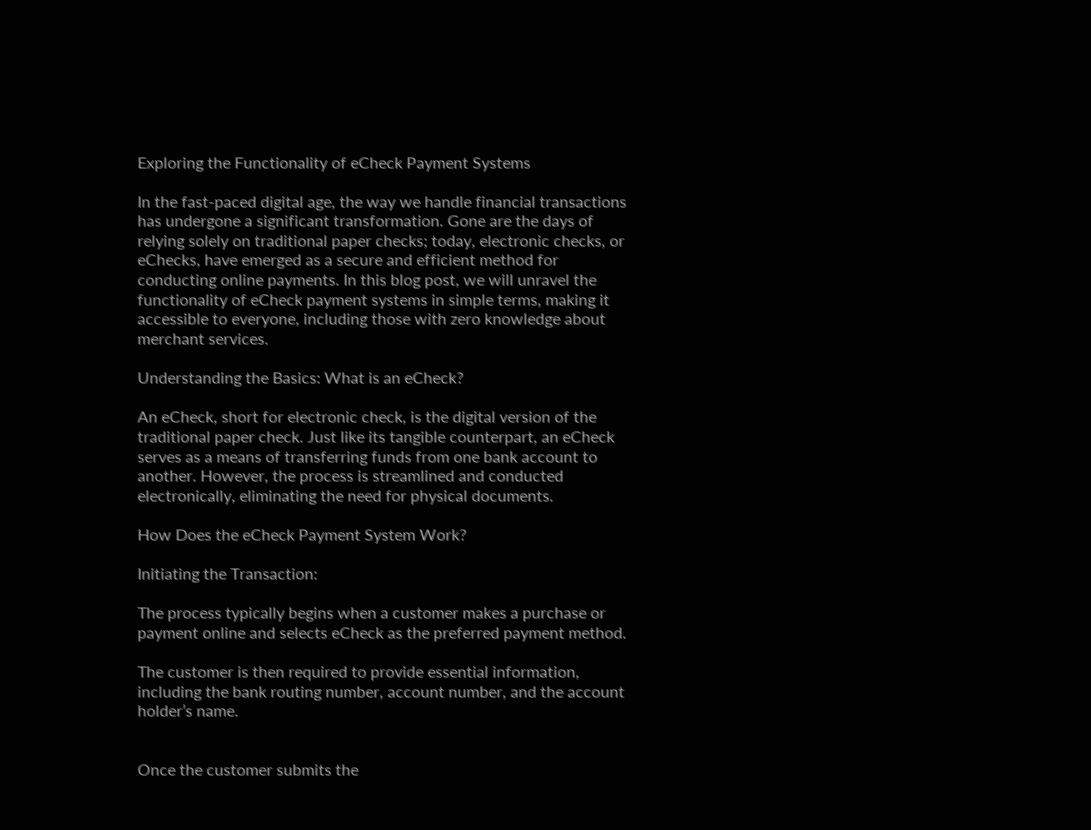Exploring the Functionality of eCheck Payment Systems

In the fast-paced digital age, the way we handle financial transactions has undergone a significant transformation. Gone are the days of relying solely on traditional paper checks; today, electronic checks, or eChecks, have emerged as a secure and efficient method for conducting online payments. In this blog post, we will unravel the functionality of eCheck payment systems in simple terms, making it accessible to everyone, including those with zero knowledge about merchant services.

Understanding the Basics: What is an eCheck?

An eCheck, short for electronic check, is the digital version of the traditional paper check. Just like its tangible counterpart, an eCheck serves as a means of transferring funds from one bank account to another. However, the process is streamlined and conducted electronically, eliminating the need for physical documents.

How Does the eCheck Payment System Work?

Initiating the Transaction:

The process typically begins when a customer makes a purchase or payment online and selects eCheck as the preferred payment method.

The customer is then required to provide essential information, including the bank routing number, account number, and the account holder’s name.


Once the customer submits the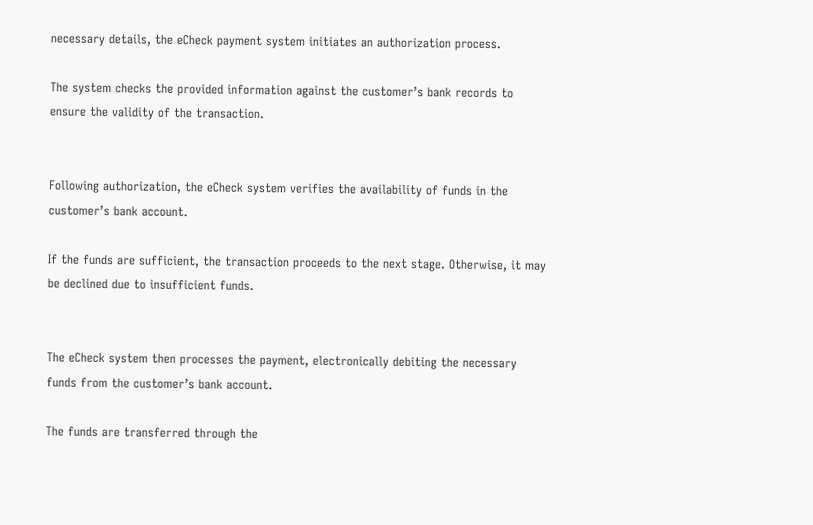necessary details, the eCheck payment system initiates an authorization process.

The system checks the provided information against the customer’s bank records to ensure the validity of the transaction.


Following authorization, the eCheck system verifies the availability of funds in the customer’s bank account.

If the funds are sufficient, the transaction proceeds to the next stage. Otherwise, it may be declined due to insufficient funds.


The eCheck system then processes the payment, electronically debiting the necessary funds from the customer’s bank account.

The funds are transferred through the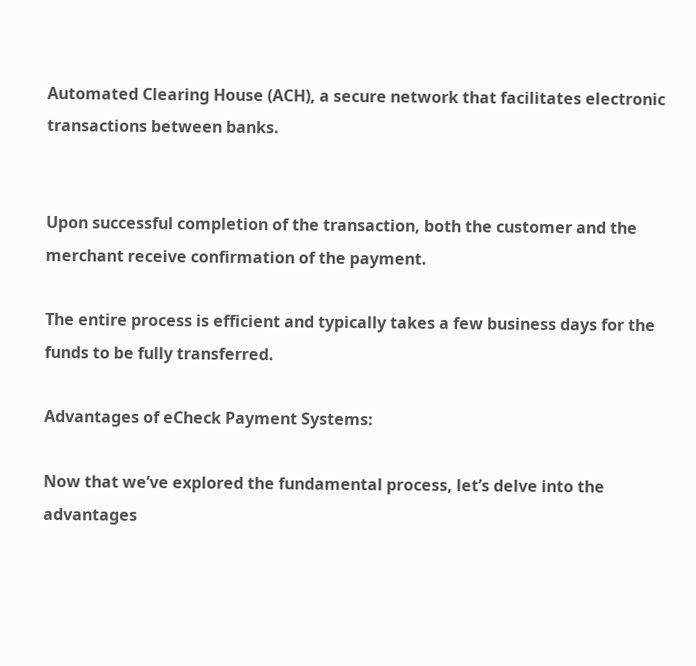Automated Clearing House (ACH), a secure network that facilitates electronic transactions between banks.


Upon successful completion of the transaction, both the customer and the merchant receive confirmation of the payment.

The entire process is efficient and typically takes a few business days for the funds to be fully transferred.

Advantages of eCheck Payment Systems:

Now that we’ve explored the fundamental process, let’s delve into the advantages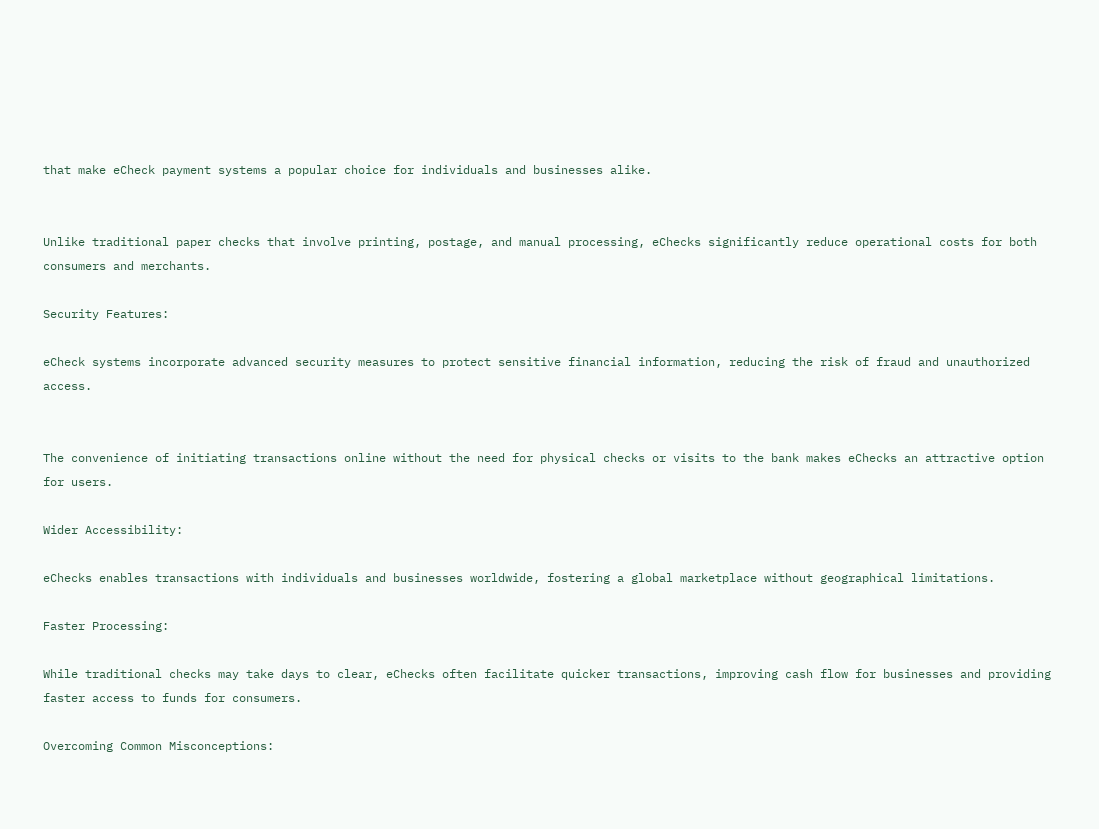that make eCheck payment systems a popular choice for individuals and businesses alike.


Unlike traditional paper checks that involve printing, postage, and manual processing, eChecks significantly reduce operational costs for both consumers and merchants.

Security Features:

eCheck systems incorporate advanced security measures to protect sensitive financial information, reducing the risk of fraud and unauthorized access.


The convenience of initiating transactions online without the need for physical checks or visits to the bank makes eChecks an attractive option for users.

Wider Accessibility:

eChecks enables transactions with individuals and businesses worldwide, fostering a global marketplace without geographical limitations.

Faster Processing:

While traditional checks may take days to clear, eChecks often facilitate quicker transactions, improving cash flow for businesses and providing faster access to funds for consumers.

Overcoming Common Misconceptions: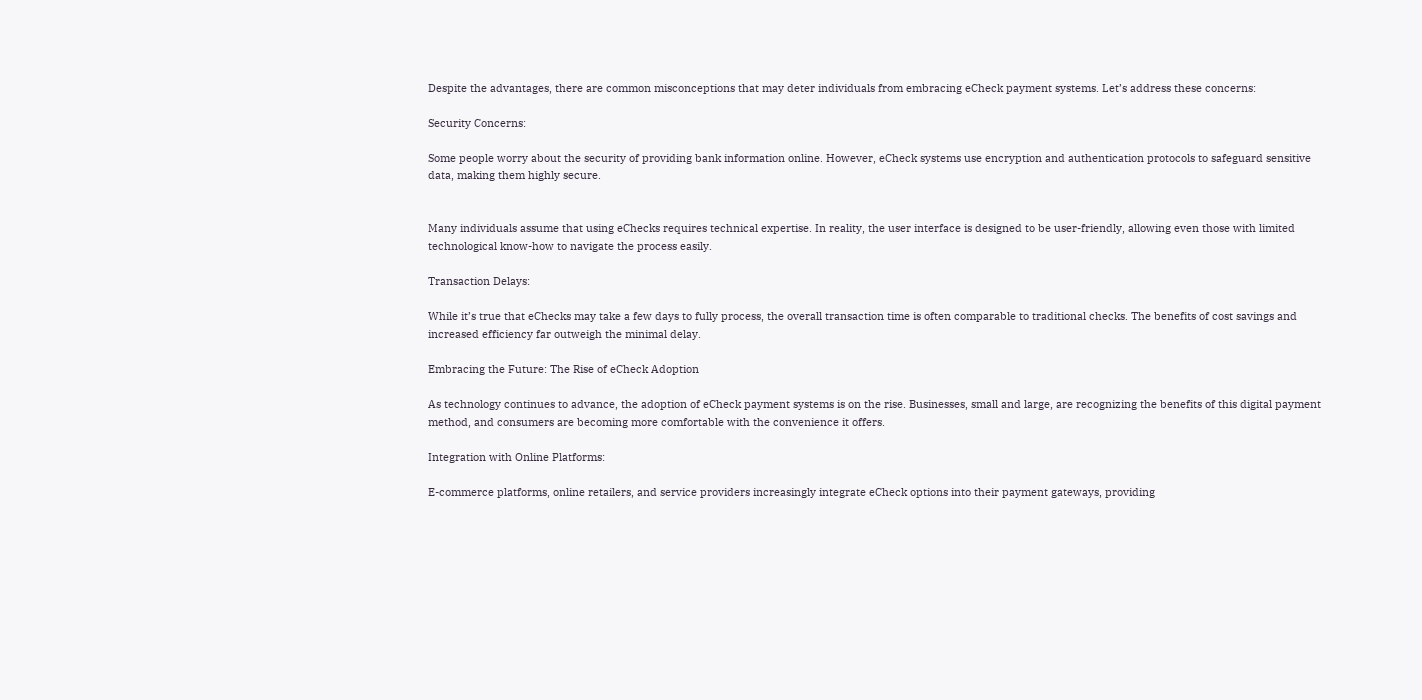Despite the advantages, there are common misconceptions that may deter individuals from embracing eCheck payment systems. Let’s address these concerns:

Security Concerns:

Some people worry about the security of providing bank information online. However, eCheck systems use encryption and authentication protocols to safeguard sensitive data, making them highly secure.


Many individuals assume that using eChecks requires technical expertise. In reality, the user interface is designed to be user-friendly, allowing even those with limited technological know-how to navigate the process easily.

Transaction Delays:

While it’s true that eChecks may take a few days to fully process, the overall transaction time is often comparable to traditional checks. The benefits of cost savings and increased efficiency far outweigh the minimal delay.

Embracing the Future: The Rise of eCheck Adoption

As technology continues to advance, the adoption of eCheck payment systems is on the rise. Businesses, small and large, are recognizing the benefits of this digital payment method, and consumers are becoming more comfortable with the convenience it offers.

Integration with Online Platforms:

E-commerce platforms, online retailers, and service providers increasingly integrate eCheck options into their payment gateways, providing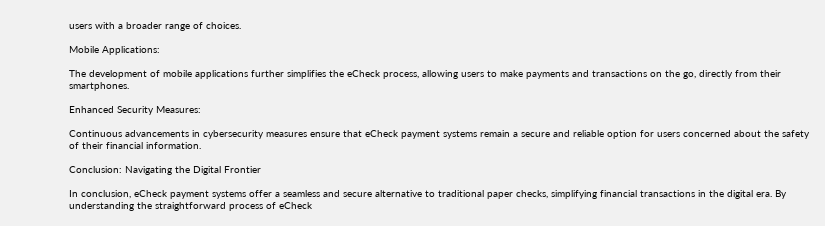users with a broader range of choices.

Mobile Applications:

The development of mobile applications further simplifies the eCheck process, allowing users to make payments and transactions on the go, directly from their smartphones.

Enhanced Security Measures:

Continuous advancements in cybersecurity measures ensure that eCheck payment systems remain a secure and reliable option for users concerned about the safety of their financial information.

Conclusion: Navigating the Digital Frontier

In conclusion, eCheck payment systems offer a seamless and secure alternative to traditional paper checks, simplifying financial transactions in the digital era. By understanding the straightforward process of eCheck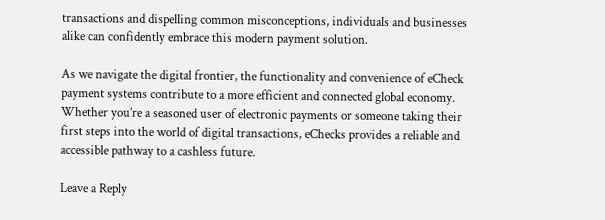transactions and dispelling common misconceptions, individuals and businesses alike can confidently embrace this modern payment solution.

As we navigate the digital frontier, the functionality and convenience of eCheck payment systems contribute to a more efficient and connected global economy. Whether you’re a seasoned user of electronic payments or someone taking their first steps into the world of digital transactions, eChecks provides a reliable and accessible pathway to a cashless future.

Leave a Reply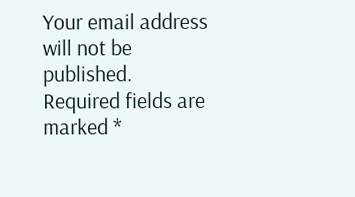Your email address will not be published. Required fields are marked *